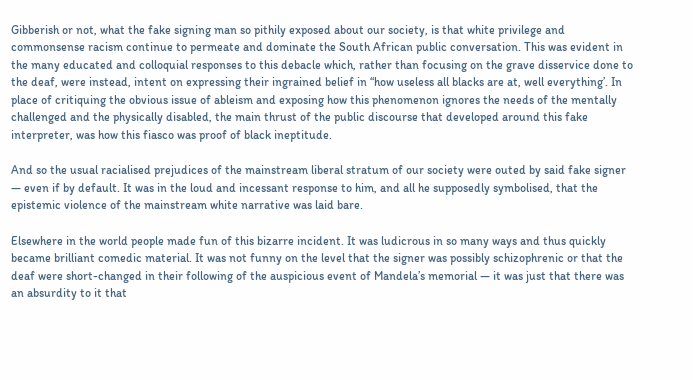Gibberish or not, what the fake signing man so pithily exposed about our society, is that white privilege and commonsense racism continue to permeate and dominate the South African public conversation. This was evident in the many educated and colloquial responses to this debacle which, rather than focusing on the grave disservice done to the deaf, were instead, intent on expressing their ingrained belief in “how useless all blacks are at, well everything’. In place of critiquing the obvious issue of ableism and exposing how this phenomenon ignores the needs of the mentally challenged and the physically disabled, the main thrust of the public discourse that developed around this fake interpreter, was how this fiasco was proof of black ineptitude.

And so the usual racialised prejudices of the mainstream liberal stratum of our society were outed by said fake signer — even if by default. It was in the loud and incessant response to him, and all he supposedly symbolised, that the epistemic violence of the mainstream white narrative was laid bare.

Elsewhere in the world people made fun of this bizarre incident. It was ludicrous in so many ways and thus quickly became brilliant comedic material. It was not funny on the level that the signer was possibly schizophrenic or that the deaf were short-changed in their following of the auspicious event of Mandela’s memorial — it was just that there was an absurdity to it that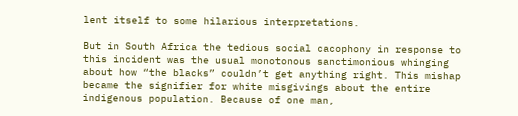lent itself to some hilarious interpretations.

But in South Africa the tedious social cacophony in response to this incident was the usual monotonous sanctimonious whinging about how “the blacks” couldn’t get anything right. This mishap became the signifier for white misgivings about the entire indigenous population. Because of one man,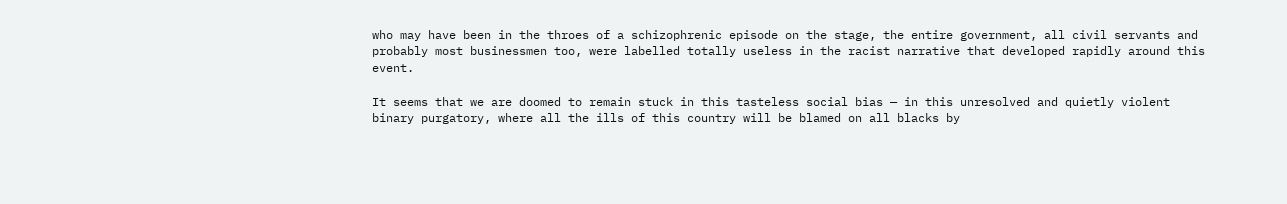who may have been in the throes of a schizophrenic episode on the stage, the entire government, all civil servants and probably most businessmen too, were labelled totally useless in the racist narrative that developed rapidly around this event.

It seems that we are doomed to remain stuck in this tasteless social bias — in this unresolved and quietly violent binary purgatory, where all the ills of this country will be blamed on all blacks by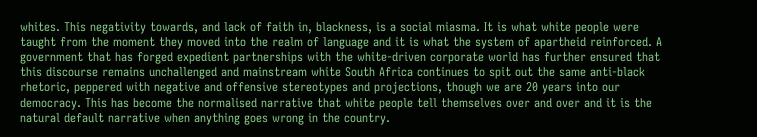whites. This negativity towards, and lack of faith in, blackness, is a social miasma. It is what white people were taught from the moment they moved into the realm of language and it is what the system of apartheid reinforced. A government that has forged expedient partnerships with the white-driven corporate world has further ensured that this discourse remains unchallenged and mainstream white South Africa continues to spit out the same anti-black rhetoric, peppered with negative and offensive stereotypes and projections, though we are 20 years into our democracy. This has become the normalised narrative that white people tell themselves over and over and it is the natural default narrative when anything goes wrong in the country.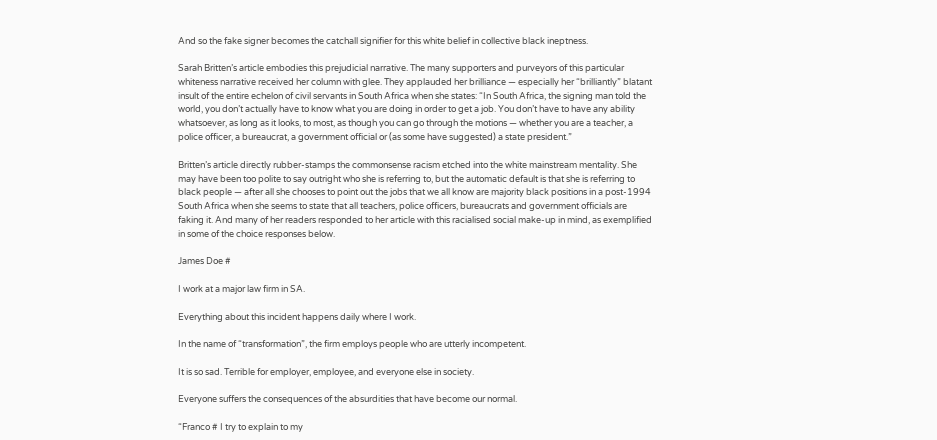And so the fake signer becomes the catchall signifier for this white belief in collective black ineptness.

Sarah Britten’s article embodies this prejudicial narrative. The many supporters and purveyors of this particular whiteness narrative received her column with glee. They applauded her brilliance — especially her “brilliantly” blatant insult of the entire echelon of civil servants in South Africa when she states: “In South Africa, the signing man told the world, you don’t actually have to know what you are doing in order to get a job. You don’t have to have any ability whatsoever, as long as it looks, to most, as though you can go through the motions — whether you are a teacher, a police officer, a bureaucrat, a government official or (as some have suggested) a state president.”

Britten’s article directly rubber-stamps the commonsense racism etched into the white mainstream mentality. She may have been too polite to say outright who she is referring to, but the automatic default is that she is referring to black people — after all she chooses to point out the jobs that we all know are majority black positions in a post-1994 South Africa when she seems to state that all teachers, police officers, bureaucrats and government officials are faking it. And many of her readers responded to her article with this racialised social make-up in mind, as exemplified in some of the choice responses below.

James Doe #

I work at a major law firm in SA.

Everything about this incident happens daily where I work.

In the name of “transformation”, the firm employs people who are utterly incompetent.

It is so sad. Terrible for employer, employee, and everyone else in society.

Everyone suffers the consequences of the absurdities that have become our normal.

“Franco # I try to explain to my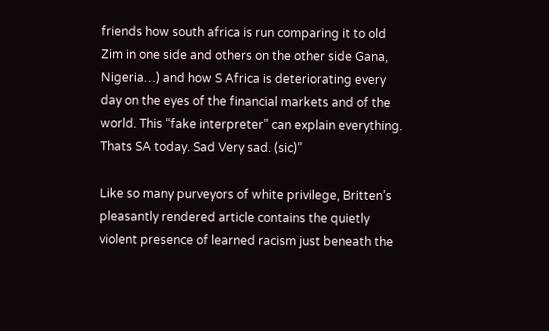friends how south africa is run comparing it to old Zim in one side and others on the other side Gana, Nigeria…) and how S Africa is deteriorating every day on the eyes of the financial markets and of the world. This “fake interpreter” can explain everything. Thats SA today. Sad Very sad. (sic)”

Like so many purveyors of white privilege, Britten’s pleasantly rendered article contains the quietly violent presence of learned racism just beneath the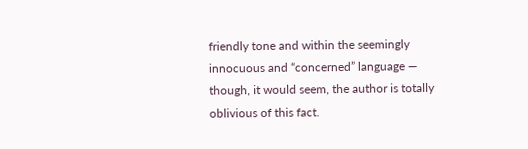friendly tone and within the seemingly innocuous and “concerned” language — though, it would seem, the author is totally oblivious of this fact.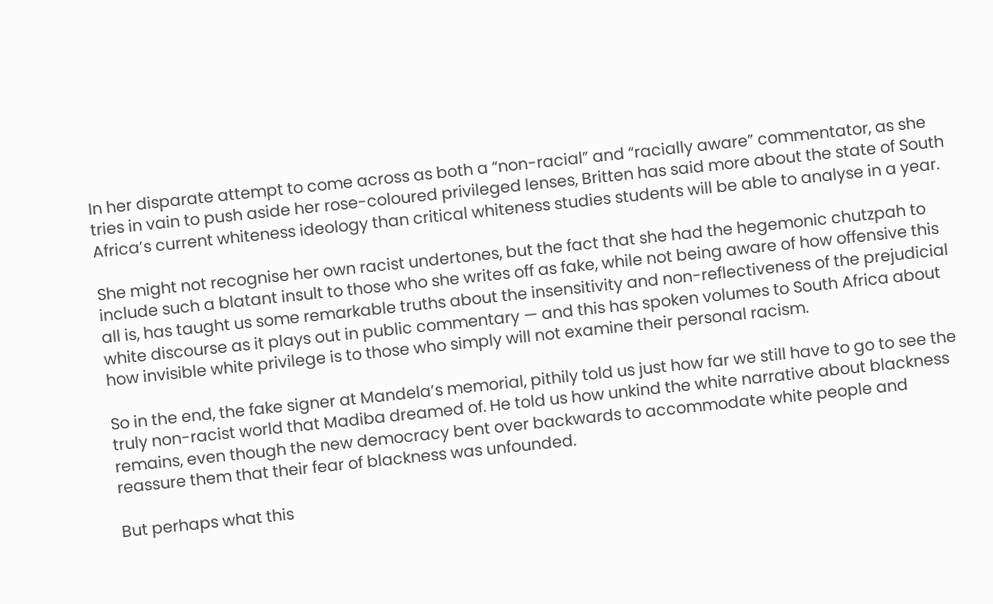In her disparate attempt to come across as both a “non-racial” and “racially aware” commentator, as she tries in vain to push aside her rose-coloured privileged lenses, Britten has said more about the state of South Africa’s current whiteness ideology than critical whiteness studies students will be able to analyse in a year.

She might not recognise her own racist undertones, but the fact that she had the hegemonic chutzpah to include such a blatant insult to those who she writes off as fake, while not being aware of how offensive this all is, has taught us some remarkable truths about the insensitivity and non-reflectiveness of the prejudicial white discourse as it plays out in public commentary — and this has spoken volumes to South Africa about how invisible white privilege is to those who simply will not examine their personal racism.

So in the end, the fake signer at Mandela’s memorial, pithily told us just how far we still have to go to see the truly non-racist world that Madiba dreamed of. He told us how unkind the white narrative about blackness remains, even though the new democracy bent over backwards to accommodate white people and reassure them that their fear of blackness was unfounded.

But perhaps what this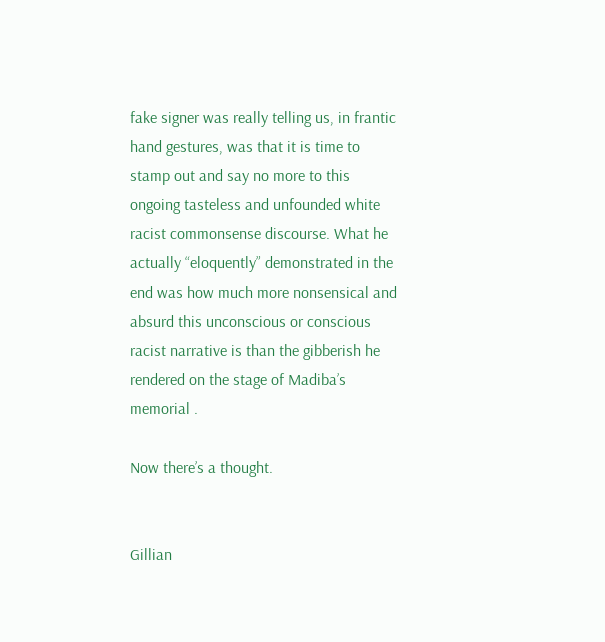fake signer was really telling us, in frantic hand gestures, was that it is time to stamp out and say no more to this ongoing tasteless and unfounded white racist commonsense discourse. What he actually “eloquently” demonstrated in the end was how much more nonsensical and absurd this unconscious or conscious racist narrative is than the gibberish he rendered on the stage of Madiba’s memorial .

Now there’s a thought.


Gillian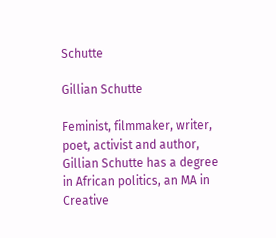Schutte

Gillian Schutte

Feminist, filmmaker, writer, poet, activist and author, Gillian Schutte has a degree in African politics, an MA in Creative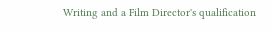Writing and a Film Director's qualification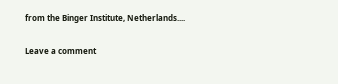from the Binger Institute, Netherlands....

Leave a comment